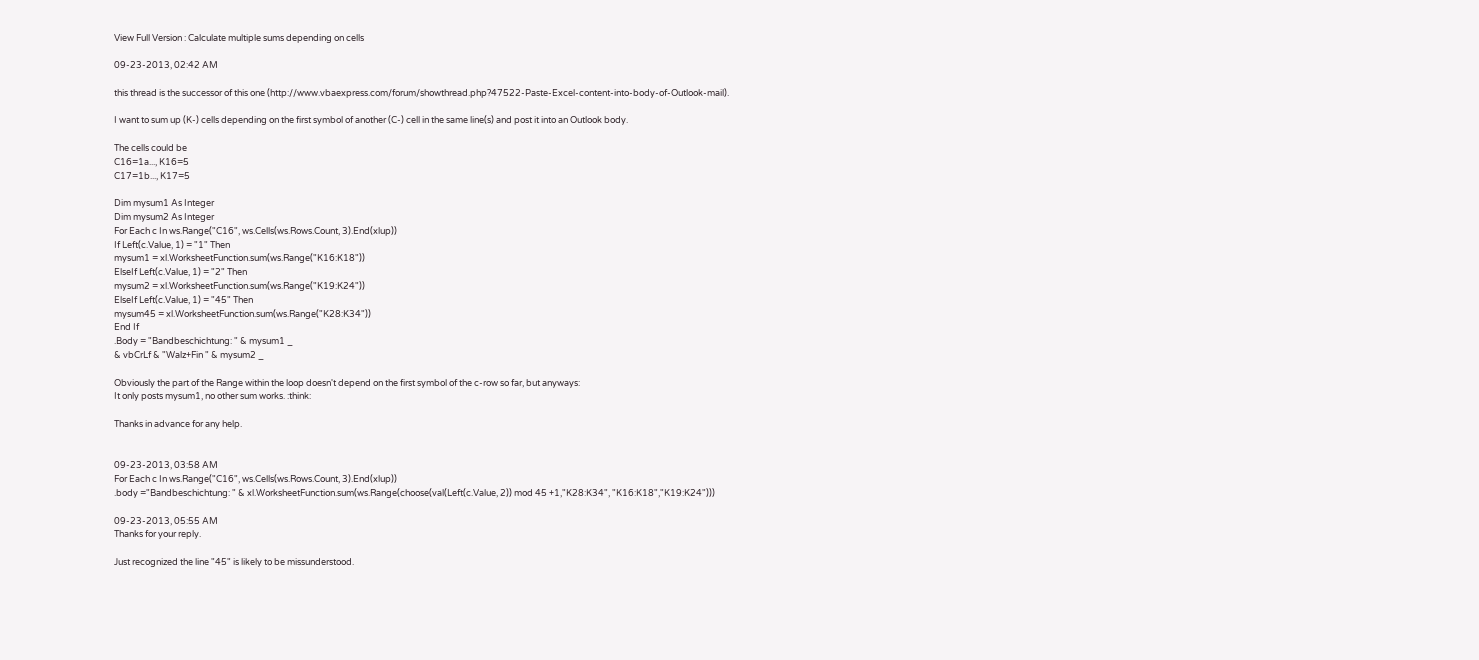View Full Version : Calculate multiple sums depending on cells

09-23-2013, 02:42 AM

this thread is the successor of this one (http://www.vbaexpress.com/forum/showthread.php?47522-Paste-Excel-content-into-body-of-Outlook-mail).

I want to sum up (K-) cells depending on the first symbol of another (C-) cell in the same line(s) and post it into an Outlook body.

The cells could be
C16=1a..., K16=5
C17=1b..., K17=5

Dim mysum1 As Integer
Dim mysum2 As Integer
For Each c In ws.Range("C16", ws.Cells(ws.Rows.Count, 3).End(xlup))
If Left(c.Value, 1) = "1" Then
mysum1 = xl.WorksheetFunction.sum(ws.Range("K16:K18"))
ElseIf Left(c.Value, 1) = "2" Then
mysum2 = xl.WorksheetFunction.sum(ws.Range("K19:K24"))
ElseIf Left(c.Value, 1) = "45" Then
mysum45 = xl.WorksheetFunction.sum(ws.Range("K28:K34"))
End If
.Body = "Bandbeschichtung: " & mysum1 _
& vbCrLf & "Walz+Fin " & mysum2 _

Obviously the part of the Range within the loop doesn't depend on the first symbol of the c-row so far, but anyways:
It only posts mysum1, no other sum works. :think:

Thanks in advance for any help.


09-23-2013, 03:58 AM
For Each c In ws.Range("C16", ws.Cells(ws.Rows.Count, 3).End(xlup))
.body ="Bandbeschichtung: " & xl.WorksheetFunction.sum(ws.Range(choose(val(Left(c.Value, 2)) mod 45 +1,"K28:K34", "K16:K18","K19:K24")))

09-23-2013, 05:55 AM
Thanks for your reply.

Just recognized the line "45" is likely to be missunderstood.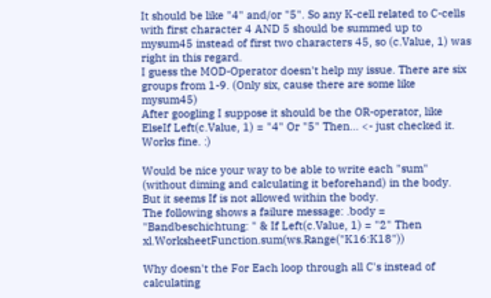It should be like "4" and/or "5". So any K-cell related to C-cells with first character 4 AND 5 should be summed up to mysum45 instead of first two characters 45, so (c.Value, 1) was right in this regard.
I guess the MOD-Operator doesn't help my issue. There are six groups from 1-9. (Only six, cause there are some like mysum45)
After googling I suppose it should be the OR-operator, like ElseIf Left(c.Value, 1) = "4" Or "5" Then... <- just checked it. Works fine. :)

Would be nice your way to be able to write each "sum" (without diming and calculating it beforehand) in the body.
But it seems If is not allowed within the body.
The following shows a failure message: .body = "Bandbeschichtung: " & If Left(c.Value, 1) = "2" Then xl.WorksheetFunction.sum(ws.Range("K16:K18"))

Why doesn't the For Each loop through all C's instead of calculating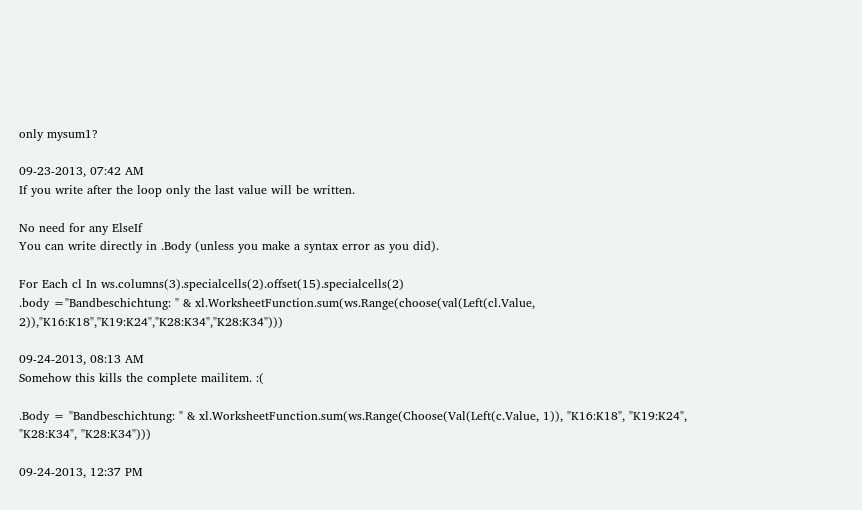only mysum1?

09-23-2013, 07:42 AM
If you write after the loop only the last value will be written.

No need for any ElseIf
You can write directly in .Body (unless you make a syntax error as you did).

For Each cl In ws.columns(3).specialcells(2).offset(15).specialcells(2)
.body ="Bandbeschichtung: " & xl.WorksheetFunction.sum(ws.Range(choose(val(Left(cl.Value, 2)),"K16:K18","K19:K24","K28:K34","K28:K34")))

09-24-2013, 08:13 AM
Somehow this kills the complete mailitem. :(

.Body = "Bandbeschichtung: " & xl.WorksheetFunction.sum(ws.Range(Choose(Val(Left(c.Value, 1)), "K16:K18", "K19:K24", "K28:K34", "K28:K34")))

09-24-2013, 12:37 PM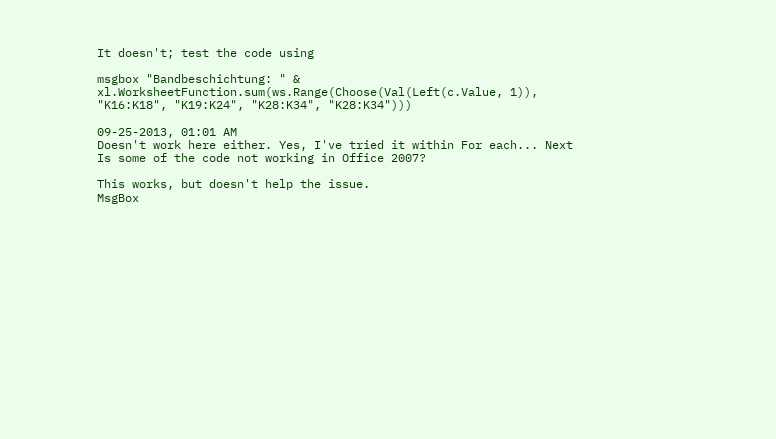It doesn't; test the code using

msgbox "Bandbeschichtung: " & xl.WorksheetFunction.sum(ws.Range(Choose(Val(Left(c.Value, 1)), "K16:K18", "K19:K24", "K28:K34", "K28:K34")))

09-25-2013, 01:01 AM
Doesn't work here either. Yes, I've tried it within For each... Next
Is some of the code not working in Office 2007?

This works, but doesn't help the issue.
MsgBox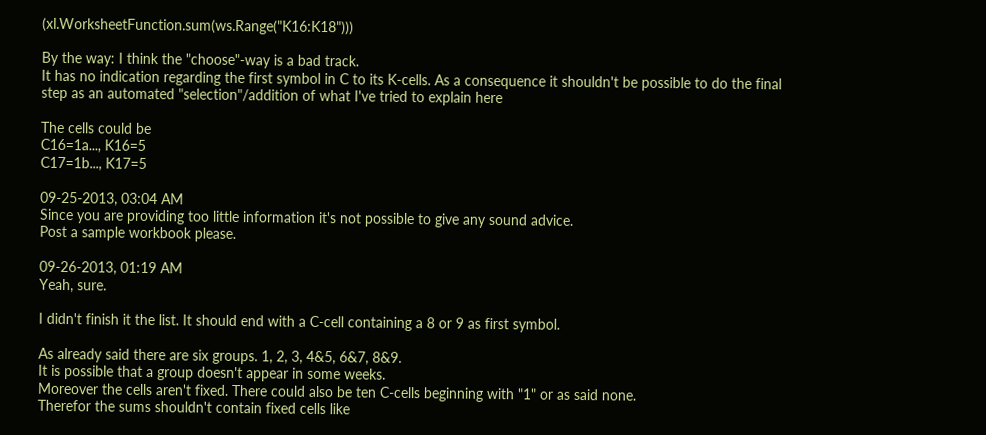(xl.WorksheetFunction.sum(ws.Range("K16:K18")))

By the way: I think the "choose"-way is a bad track.
It has no indication regarding the first symbol in C to its K-cells. As a consequence it shouldn't be possible to do the final step as an automated "selection"/addition of what I've tried to explain here

The cells could be
C16=1a..., K16=5
C17=1b..., K17=5

09-25-2013, 03:04 AM
Since you are providing too little information it's not possible to give any sound advice.
Post a sample workbook please.

09-26-2013, 01:19 AM
Yeah, sure.

I didn't finish it the list. It should end with a C-cell containing a 8 or 9 as first symbol.

As already said there are six groups. 1, 2, 3, 4&5, 6&7, 8&9.
It is possible that a group doesn't appear in some weeks.
Moreover the cells aren't fixed. There could also be ten C-cells beginning with "1" or as said none.
Therefor the sums shouldn't contain fixed cells like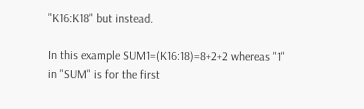"K16:K18" but instead.

In this example SUM1=(K16:18)=8+2+2 whereas "1" in "SUM" is for the first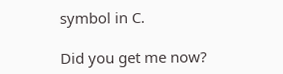symbol in C.

Did you get me now?